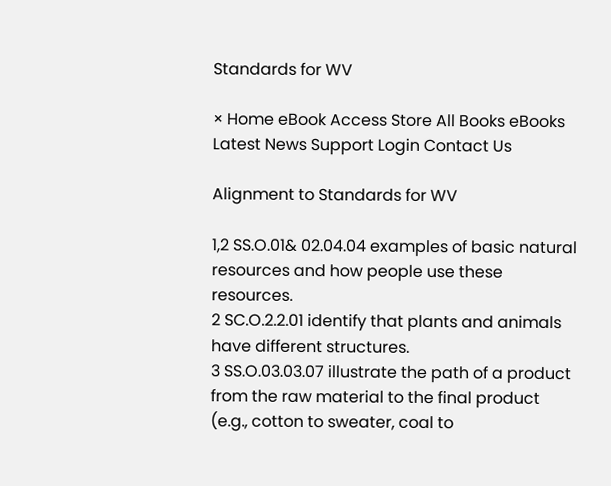Standards for WV

× Home eBook Access Store All Books eBooks Latest News Support Login Contact Us

Alignment to Standards for WV

1,2 SS.O.01& 02.04.04 examples of basic natural resources and how people use these resources.
2 SC.O.2.2.01 identify that plants and animals have different structures.
3 SS.O.03.03.07 illustrate the path of a product from the raw material to the final product (e.g., cotton to sweater, coal to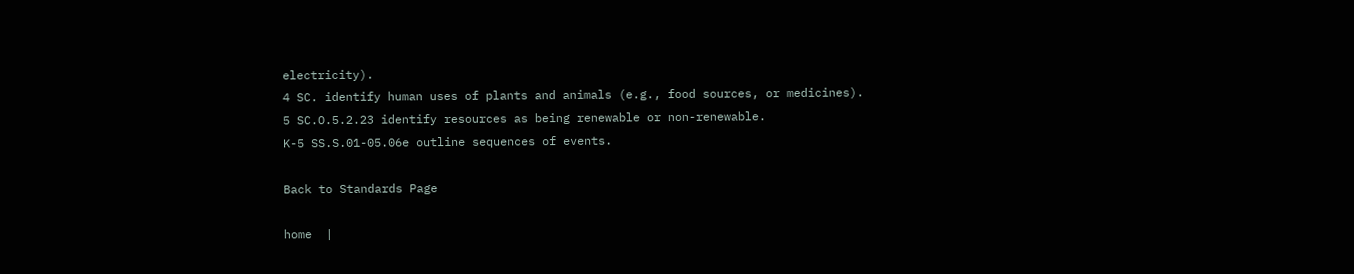electricity).
4 SC. identify human uses of plants and animals (e.g., food sources, or medicines).
5 SC.O.5.2.23 identify resources as being renewable or non-renewable.
K-5 SS.S.01-05.06e outline sequences of events.

Back to Standards Page

home  |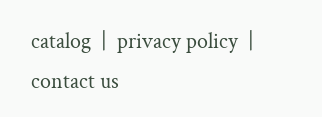catalog  |  privacy policy  |  contact us